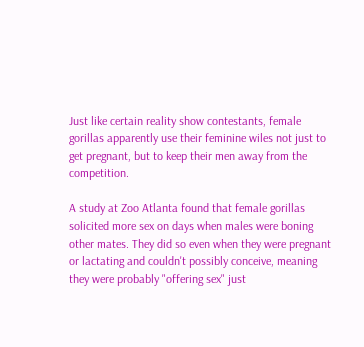Just like certain reality show contestants, female gorillas apparently use their feminine wiles not just to get pregnant, but to keep their men away from the competition.

A study at Zoo Atlanta found that female gorillas solicited more sex on days when males were boning other mates. They did so even when they were pregnant or lactating and couldn't possibly conceive, meaning they were probably "offering sex" just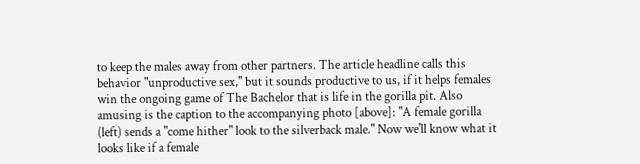to keep the males away from other partners. The article headline calls this behavior "unproductive sex," but it sounds productive to us, if it helps females win the ongoing game of The Bachelor that is life in the gorilla pit. Also amusing is the caption to the accompanying photo [above]: "A female gorilla (left) sends a "come hither" look to the silverback male." Now we'll know what it looks like if a female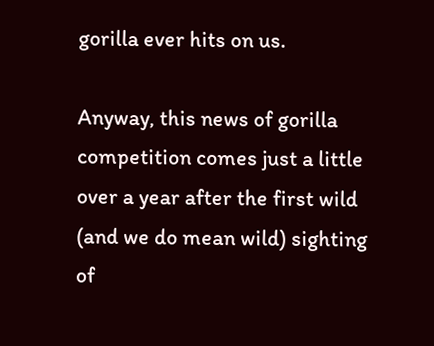gorilla ever hits on us.

Anyway, this news of gorilla competition comes just a little over a year after the first wild (and we do mean wild) sighting of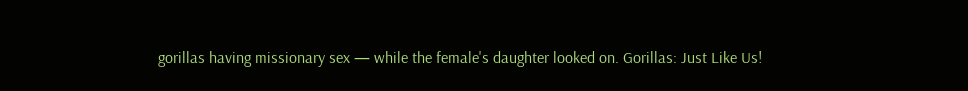gorillas having missionary sex — while the female's daughter looked on. Gorillas: Just Like Us!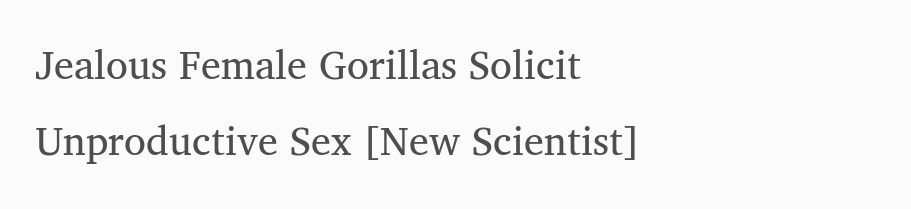Jealous Female Gorillas Solicit Unproductive Sex [New Scientist]